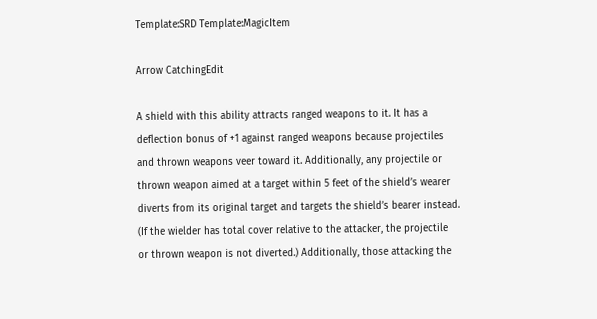Template:SRD Template:MagicItem

Arrow CatchingEdit

A shield with this ability attracts ranged weapons to it. It has a deflection bonus of +1 against ranged weapons because projectiles and thrown weapons veer toward it. Additionally, any projectile or thrown weapon aimed at a target within 5 feet of the shield’s wearer diverts from its original target and targets the shield’s bearer instead. (If the wielder has total cover relative to the attacker, the projectile or thrown weapon is not diverted.) Additionally, those attacking the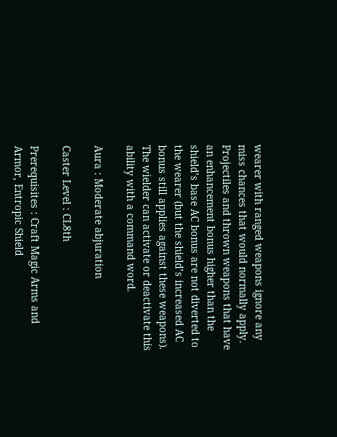wearer with ranged weapons ignore any miss chances that would normally apply. Projectiles and thrown weapons that have an enhancement bonus higher than the shield’s base AC bonus are not diverted to the wearer (but the shield’s increased AC bonus still applies against these weapons). The wielder can activate or deactivate this ability with a command word.

Aura : Moderate abjuration

Caster Level : CL8th

Prerequisites : Craft Magic Arms and Armor, Entropic Shield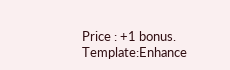Price : +1 bonus. Template:Enhance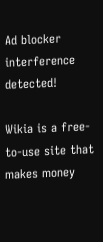Ad blocker interference detected!

Wikia is a free-to-use site that makes money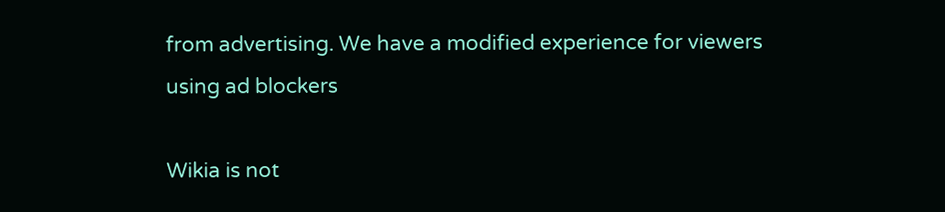from advertising. We have a modified experience for viewers using ad blockers

Wikia is not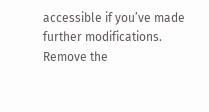accessible if you’ve made further modifications. Remove the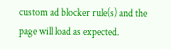custom ad blocker rule(s) and the page will load as expected.